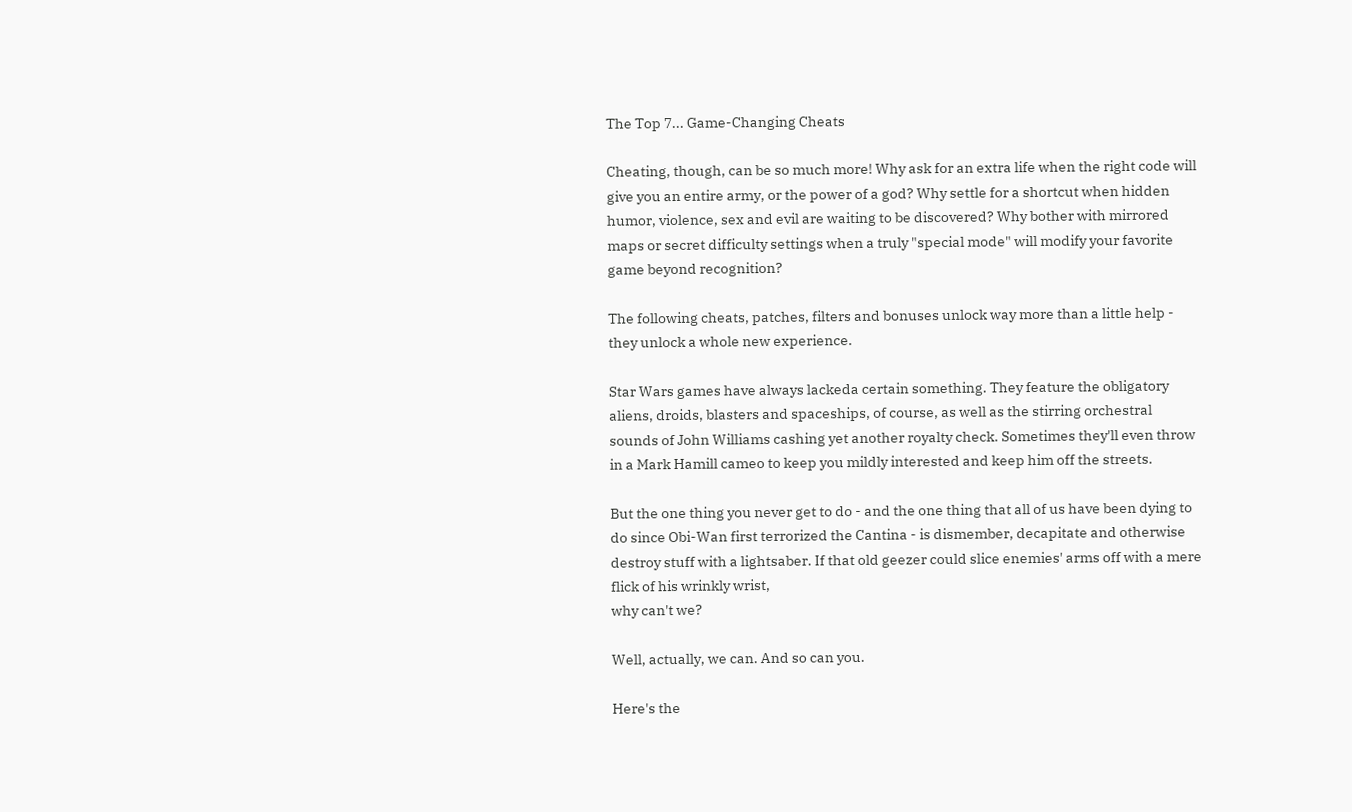The Top 7... Game-Changing Cheats

Cheating, though, can be so much more! Why ask for an extra life when the right code will give you an entire army, or the power of a god? Why settle for a shortcut when hidden humor, violence, sex and evil are waiting to be discovered? Why bother with mirrored maps or secret difficulty settings when a truly "special mode" will modify your favorite game beyond recognition?

The following cheats, patches, filters and bonuses unlock way more than a little help - they unlock a whole new experience.

Star Wars games have always lackeda certain something. They feature the obligatory aliens, droids, blasters and spaceships, of course, as well as the stirring orchestral sounds of John Williams cashing yet another royalty check. Sometimes they'll even throw in a Mark Hamill cameo to keep you mildly interested and keep him off the streets.

But the one thing you never get to do - and the one thing that all of us have been dying to do since Obi-Wan first terrorized the Cantina - is dismember, decapitate and otherwise destroy stuff with a lightsaber. If that old geezer could slice enemies' arms off with a mere flick of his wrinkly wrist,
why can't we?

Well, actually, we can. And so can you.

Here's the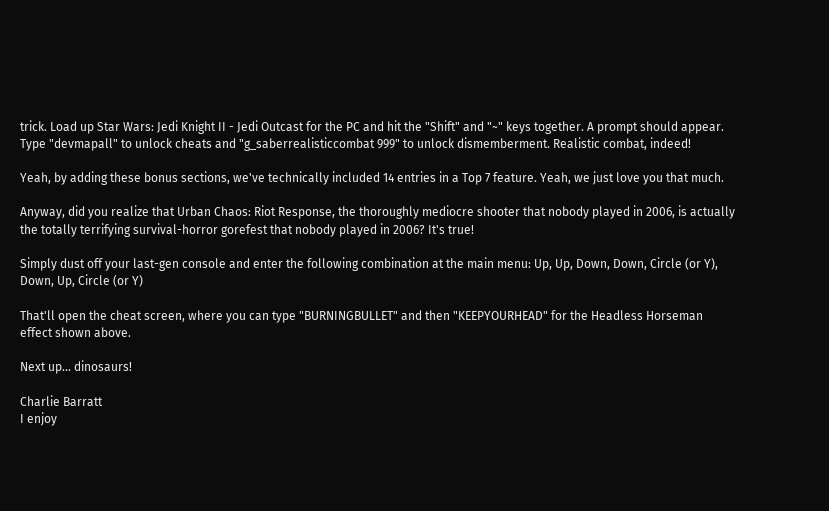trick. Load up Star Wars: Jedi Knight II - Jedi Outcast for the PC and hit the "Shift" and "~" keys together. A prompt should appear. Type "devmapall" to unlock cheats and "g_saberrealisticcombat 999" to unlock dismemberment. Realistic combat, indeed!

Yeah, by adding these bonus sections, we've technically included 14 entries in a Top 7 feature. Yeah, we just love you that much.

Anyway, did you realize that Urban Chaos: Riot Response, the thoroughly mediocre shooter that nobody played in 2006, is actually the totally terrifying survival-horror gorefest that nobody played in 2006? It's true!

Simply dust off your last-gen console and enter the following combination at the main menu: Up, Up, Down, Down, Circle (or Y), Down, Up, Circle (or Y)

That'll open the cheat screen, where you can type "BURNINGBULLET" and then "KEEPYOURHEAD" for the Headless Horseman effect shown above.

Next up... dinosaurs!

Charlie Barratt
I enjoy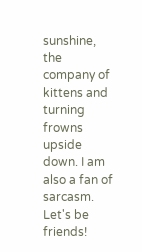sunshine, the company of kittens and turning frowns upside down. I am also a fan of sarcasm. Let's be friends!